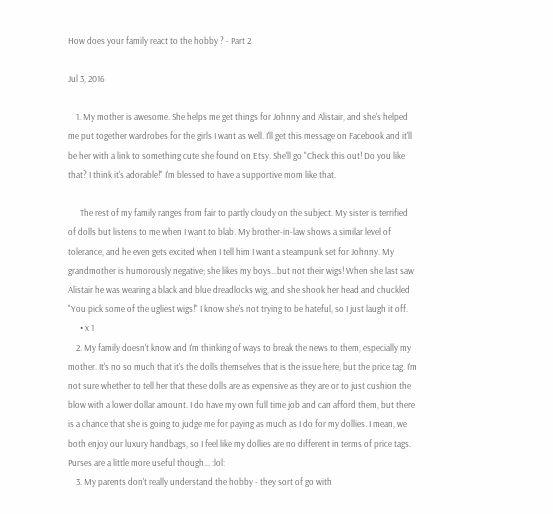How does your family react to the hobby ? - Part 2

Jul 3, 2016

    1. My mother is awesome. She helps me get things for Johnny and Alistair, and she's helped me put together wardrobes for the girls I want as well. I'll get this message on Facebook and it'll be her with a link to something cute she found on Etsy. She'll go "Check this out! Do you like that? I think it's adorable!" I'm blessed to have a supportive mom like that.

      The rest of my family ranges from fair to partly cloudy on the subject. My sister is terrified of dolls but listens to me when I want to blab. My brother-in-law shows a similar level of tolerance, and he even gets excited when I tell him I want a steampunk set for Johnny. My grandmother is humorously negative; she likes my boys...but not their wigs! When she last saw Alistair he was wearing a black and blue dreadlocks wig, and she shook her head and chuckled "You pick some of the ugliest wigs!" I know she's not trying to be hateful, so I just laugh it off.
      • x 1
    2. My family doesn't know and I'm thinking of ways to break the news to them, especially my mother. It's no so much that it's the dolls themselves that is the issue here, but the price tag. I'm not sure whether to tell her that these dolls are as expensive as they are or to just cushion the blow with a lower dollar amount. I do have my own full time job and can afford them, but there is a chance that she is going to judge me for paying as much as I do for my dollies. I mean, we both enjoy our luxury handbags, so I feel like my dollies are no different in terms of price tags. Purses are a little more useful though... :lol:
    3. My parents don't really understand the hobby - they sort of go with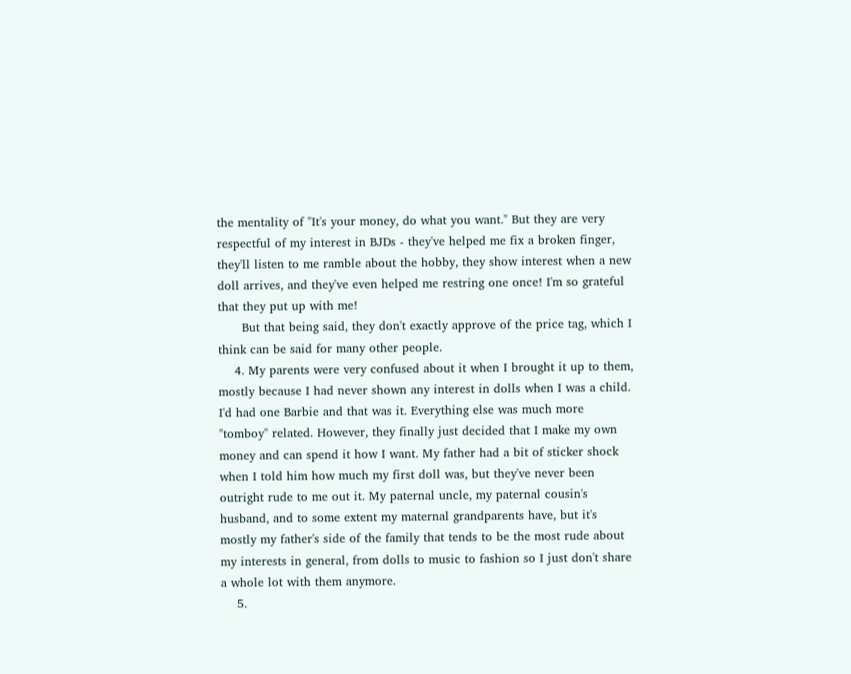the mentality of "It's your money, do what you want." But they are very respectful of my interest in BJDs - they've helped me fix a broken finger, they'll listen to me ramble about the hobby, they show interest when a new doll arrives, and they've even helped me restring one once! I'm so grateful that they put up with me!
      But that being said, they don't exactly approve of the price tag, which I think can be said for many other people.
    4. My parents were very confused about it when I brought it up to them, mostly because I had never shown any interest in dolls when I was a child. I'd had one Barbie and that was it. Everything else was much more "tomboy" related. However, they finally just decided that I make my own money and can spend it how I want. My father had a bit of sticker shock when I told him how much my first doll was, but they've never been outright rude to me out it. My paternal uncle, my paternal cousin's husband, and to some extent my maternal grandparents have, but it's mostly my father's side of the family that tends to be the most rude about my interests in general, from dolls to music to fashion so I just don't share a whole lot with them anymore.
    5.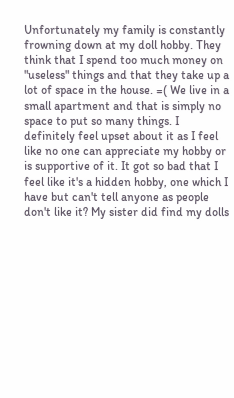Unfortunately my family is constantly frowning down at my doll hobby. They think that I spend too much money on "useless" things and that they take up a lot of space in the house. =( We live in a small apartment and that is simply no space to put so many things. I definitely feel upset about it as I feel like no one can appreciate my hobby or is supportive of it. It got so bad that I feel like it's a hidden hobby, one which I have but can't tell anyone as people don't like it? My sister did find my dolls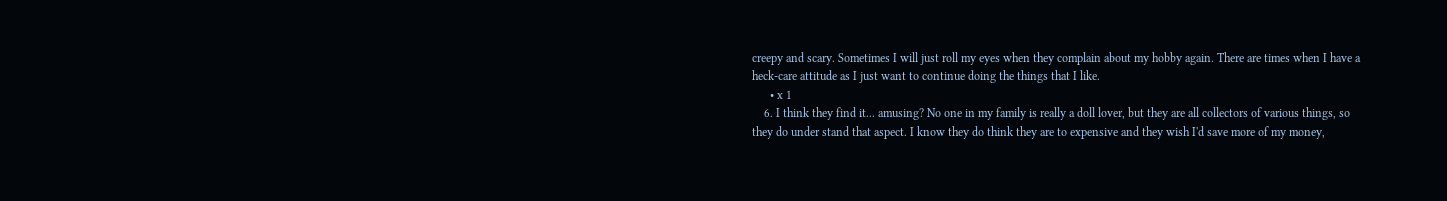creepy and scary. Sometimes I will just roll my eyes when they complain about my hobby again. There are times when I have a heck-care attitude as I just want to continue doing the things that I like.
      • x 1
    6. I think they find it... amusing? No one in my family is really a doll lover, but they are all collectors of various things, so they do under stand that aspect. I know they do think they are to expensive and they wish I'd save more of my money,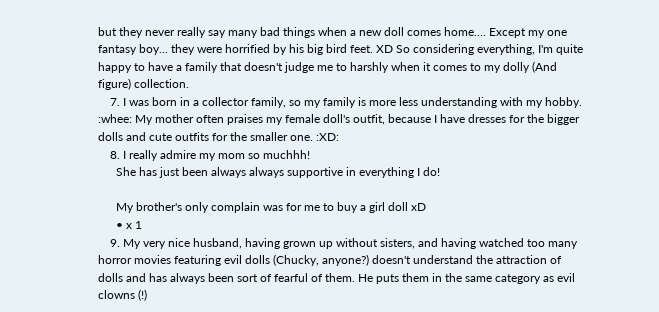but they never really say many bad things when a new doll comes home.... Except my one fantasy boy... they were horrified by his big bird feet. XD So considering everything, I'm quite happy to have a family that doesn't judge me to harshly when it comes to my dolly (And figure) collection.
    7. I was born in a collector family, so my family is more less understanding with my hobby. :whee: My mother often praises my female doll's outfit, because I have dresses for the bigger dolls and cute outfits for the smaller one. :XD:
    8. I really admire my mom so muchhh!
      She has just been always always supportive in everything I do!

      My brother's only complain was for me to buy a girl doll xD
      • x 1
    9. My very nice husband, having grown up without sisters, and having watched too many horror movies featuring evil dolls (Chucky, anyone?) doesn't understand the attraction of dolls and has always been sort of fearful of them. He puts them in the same category as evil clowns (!)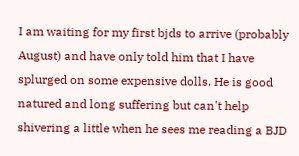I am waiting for my first bjds to arrive (probably August) and have only told him that I have splurged on some expensive dolls. He is good natured and long suffering but can't help shivering a little when he sees me reading a BJD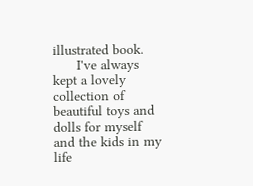illustrated book.
      I've always kept a lovely collection of beautiful toys and dolls for myself and the kids in my life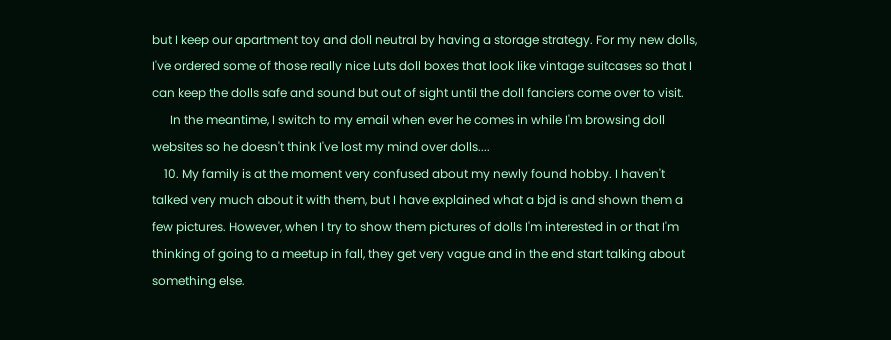but I keep our apartment toy and doll neutral by having a storage strategy. For my new dolls, I've ordered some of those really nice Luts doll boxes that look like vintage suitcases so that I can keep the dolls safe and sound but out of sight until the doll fanciers come over to visit.
      In the meantime, I switch to my email when ever he comes in while I'm browsing doll websites so he doesn't think I've lost my mind over dolls....
    10. My family is at the moment very confused about my newly found hobby. I haven't talked very much about it with them, but I have explained what a bjd is and shown them a few pictures. However, when I try to show them pictures of dolls I'm interested in or that I'm thinking of going to a meetup in fall, they get very vague and in the end start talking about something else.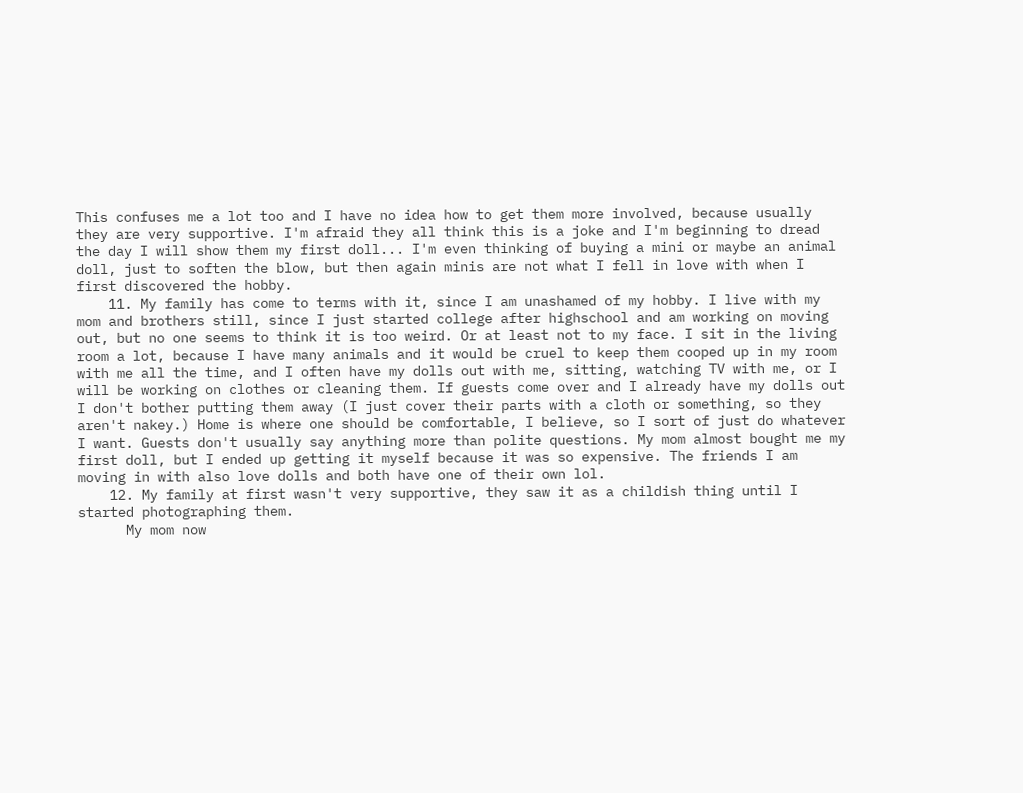This confuses me a lot too and I have no idea how to get them more involved, because usually they are very supportive. I'm afraid they all think this is a joke and I'm beginning to dread the day I will show them my first doll... I'm even thinking of buying a mini or maybe an animal doll, just to soften the blow, but then again minis are not what I fell in love with when I first discovered the hobby.
    11. My family has come to terms with it, since I am unashamed of my hobby. I live with my mom and brothers still, since I just started college after highschool and am working on moving out, but no one seems to think it is too weird. Or at least not to my face. I sit in the living room a lot, because I have many animals and it would be cruel to keep them cooped up in my room with me all the time, and I often have my dolls out with me, sitting, watching TV with me, or I will be working on clothes or cleaning them. If guests come over and I already have my dolls out I don't bother putting them away (I just cover their parts with a cloth or something, so they aren't nakey.) Home is where one should be comfortable, I believe, so I sort of just do whatever I want. Guests don't usually say anything more than polite questions. My mom almost bought me my first doll, but I ended up getting it myself because it was so expensive. The friends I am moving in with also love dolls and both have one of their own lol.
    12. My family at first wasn't very supportive, they saw it as a childish thing until I started photographing them.
      My mom now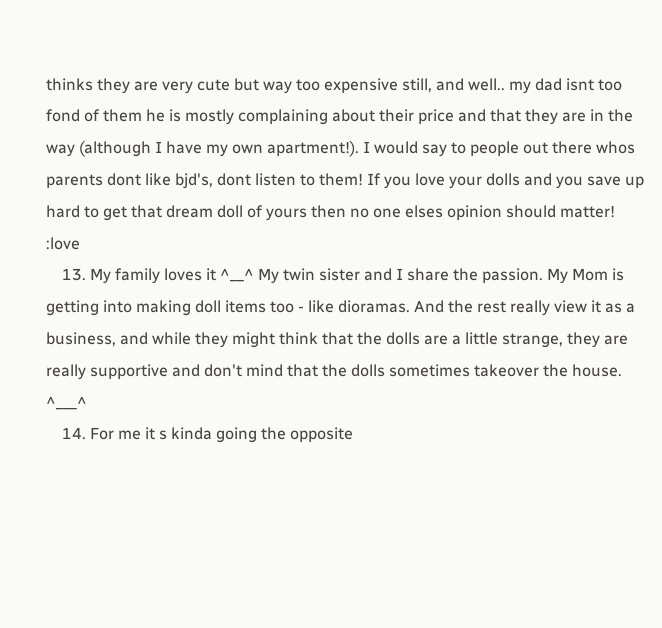thinks they are very cute but way too expensive still, and well.. my dad isnt too fond of them he is mostly complaining about their price and that they are in the way (although I have my own apartment!). I would say to people out there whos parents dont like bjd's, dont listen to them! If you love your dolls and you save up hard to get that dream doll of yours then no one elses opinion should matter! :love
    13. My family loves it ^__^ My twin sister and I share the passion. My Mom is getting into making doll items too - like dioramas. And the rest really view it as a business, and while they might think that the dolls are a little strange, they are really supportive and don't mind that the dolls sometimes takeover the house. ^___^
    14. For me it s kinda going the opposite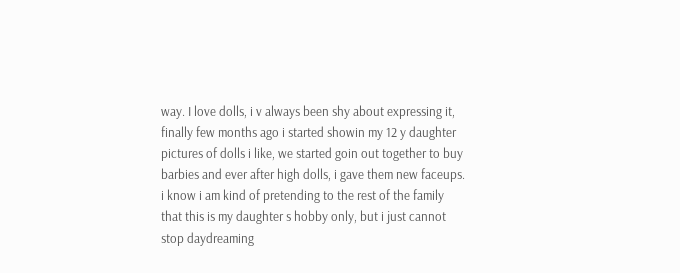way. I love dolls, i v always been shy about expressing it, finally few months ago i started showin my 12 y daughter pictures of dolls i like, we started goin out together to buy barbies and ever after high dolls, i gave them new faceups. i know i am kind of pretending to the rest of the family that this is my daughter s hobby only, but i just cannot stop daydreaming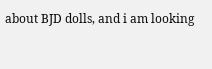about BJD dolls, and i am looking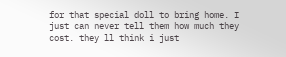for that special doll to bring home. I just can never tell them how much they cost. they ll think i just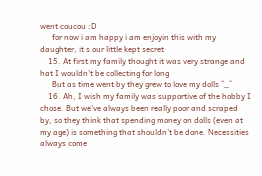went coucou :D
      for now i am happy i am enjoyin this with my daughter, it s our little kept secret
    15. At first my family thought it was very strange and hat I wouldn't be collecting for long
      But as time went by they grew to love my dolls ^_^
    16. Ah, I wish my family was supportive of the hobby I chose. But we've always been really poor and scraped by, so they think that spending money on dolls (even at my age) is something that shouldn't be done. Necessities always come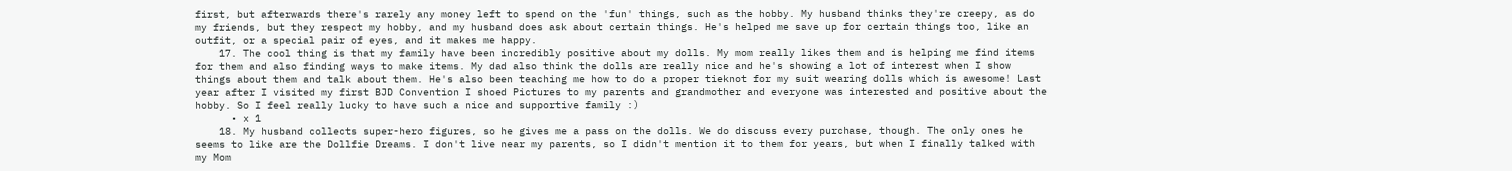first, but afterwards there's rarely any money left to spend on the 'fun' things, such as the hobby. My husband thinks they're creepy, as do my friends, but they respect my hobby, and my husband does ask about certain things. He's helped me save up for certain things too, like an outfit, or a special pair of eyes, and it makes me happy.
    17. The cool thing is that my family have been incredibly positive about my dolls. My mom really likes them and is helping me find items for them and also finding ways to make items. My dad also think the dolls are really nice and he's showing a lot of interest when I show things about them and talk about them. He's also been teaching me how to do a proper tieknot for my suit wearing dolls which is awesome! Last year after I visited my first BJD Convention I shoed Pictures to my parents and grandmother and everyone was interested and positive about the hobby. So I feel really lucky to have such a nice and supportive family :)
      • x 1
    18. My husband collects super-hero figures, so he gives me a pass on the dolls. We do discuss every purchase, though. The only ones he seems to like are the Dollfie Dreams. I don't live near my parents, so I didn't mention it to them for years, but when I finally talked with my Mom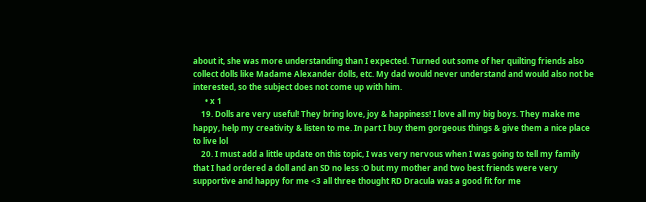about it, she was more understanding than I expected. Turned out some of her quilting friends also collect dolls like Madame Alexander dolls, etc. My dad would never understand and would also not be interested, so the subject does not come up with him.
      • x 1
    19. Dolls are very useful! They bring love, joy & happiness! I love all my big boys. They make me happy, help my creativity & listen to me. In part I buy them gorgeous things & give them a nice place to live lol
    20. I must add a little update on this topic, I was very nervous when I was going to tell my family that I had ordered a doll and an SD no less :O but my mother and two best friends were very supportive and happy for me <3 all three thought RD Dracula was a good fit for me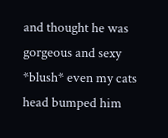and thought he was gorgeous and sexy *blush* even my cats head bumped him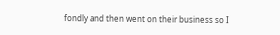fondly and then went on their business so I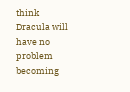think Dracula will have no problem becoming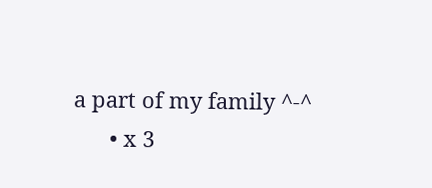a part of my family ^-^
      • x 3